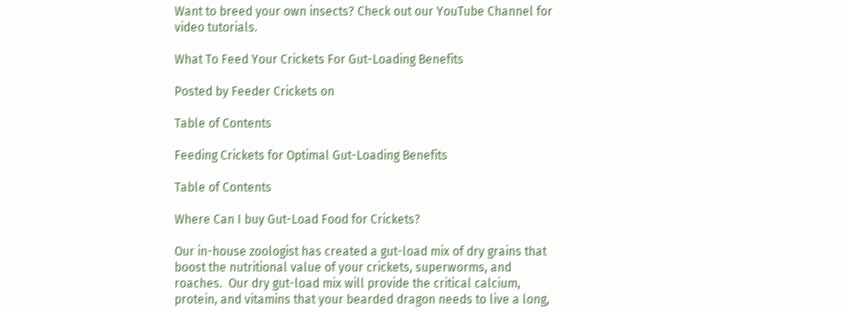Want to breed your own insects? Check out our YouTube Channel for video tutorials.

What To Feed Your Crickets For Gut-Loading Benefits

Posted by Feeder Crickets on

Table of Contents

Feeding Crickets for Optimal Gut-Loading Benefits

Table of Contents

Where Can I buy Gut-Load Food for Crickets?

Our in-house zoologist has created a gut-load mix of dry grains that boost the nutritional value of your crickets, superworms, and roaches.  Our dry gut-load mix will provide the critical calcium, protein, and vitamins that your bearded dragon needs to live a long,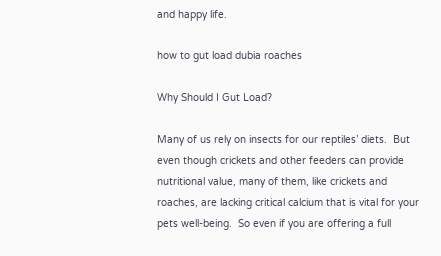and happy life.

how to gut load dubia roaches

Why Should I Gut Load?

Many of us rely on insects for our reptiles’ diets.  But even though crickets and other feeders can provide nutritional value, many of them, like crickets and roaches, are lacking critical calcium that is vital for your pets well-being.  So even if you are offering a full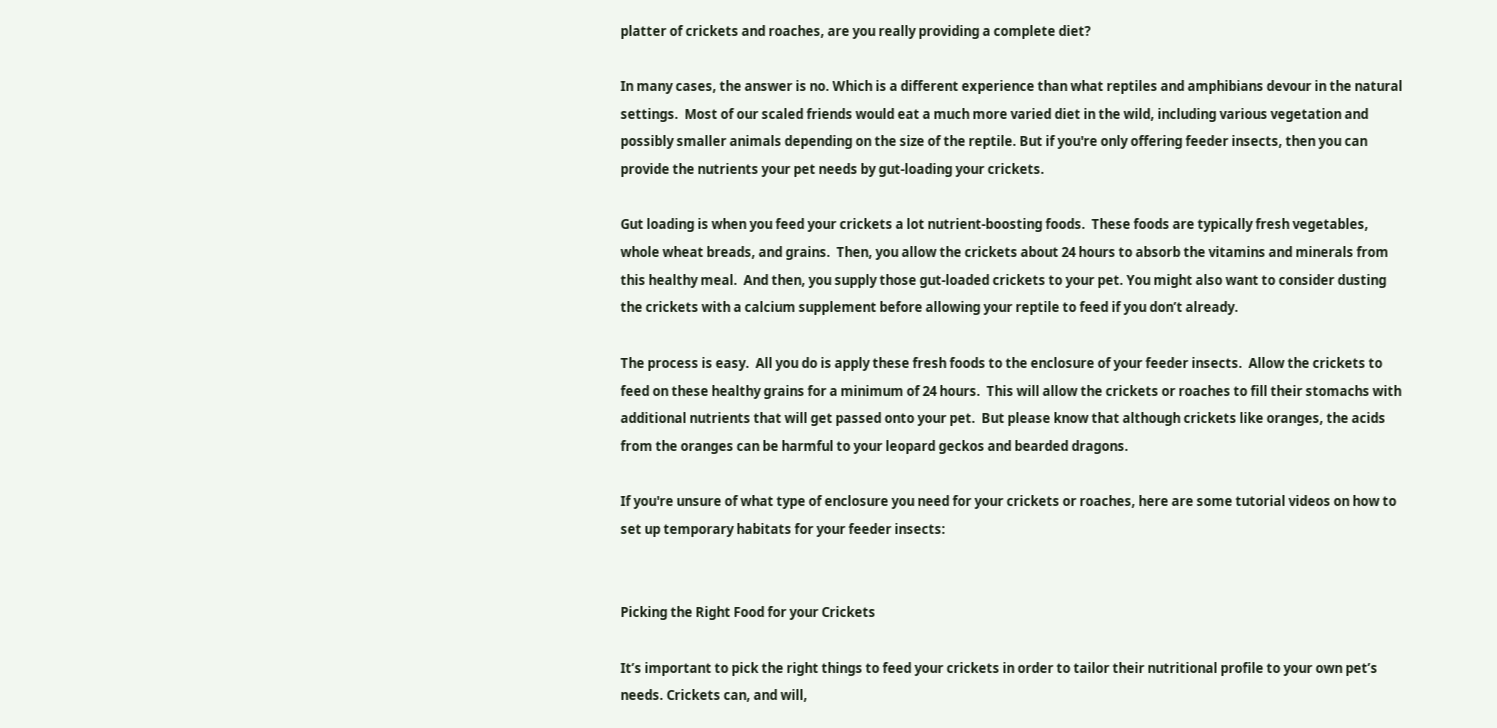platter of crickets and roaches, are you really providing a complete diet?

In many cases, the answer is no. Which is a different experience than what reptiles and amphibians devour in the natural settings.  Most of our scaled friends would eat a much more varied diet in the wild, including various vegetation and possibly smaller animals depending on the size of the reptile. But if you're only offering feeder insects, then you can provide the nutrients your pet needs by gut-loading your crickets.

Gut loading is when you feed your crickets a lot nutrient-boosting foods.  These foods are typically fresh vegetables, whole wheat breads, and grains.  Then, you allow the crickets about 24 hours to absorb the vitamins and minerals from this healthy meal.  And then, you supply those gut-loaded crickets to your pet. You might also want to consider dusting the crickets with a calcium supplement before allowing your reptile to feed if you don’t already.

The process is easy.  All you do is apply these fresh foods to the enclosure of your feeder insects.  Allow the crickets to feed on these healthy grains for a minimum of 24 hours.  This will allow the crickets or roaches to fill their stomachs with additional nutrients that will get passed onto your pet.  But please know that although crickets like oranges, the acids from the oranges can be harmful to your leopard geckos and bearded dragons.

If you're unsure of what type of enclosure you need for your crickets or roaches, here are some tutorial videos on how to set up temporary habitats for your feeder insects:


Picking the Right Food for your Crickets

It’s important to pick the right things to feed your crickets in order to tailor their nutritional profile to your own pet’s needs. Crickets can, and will,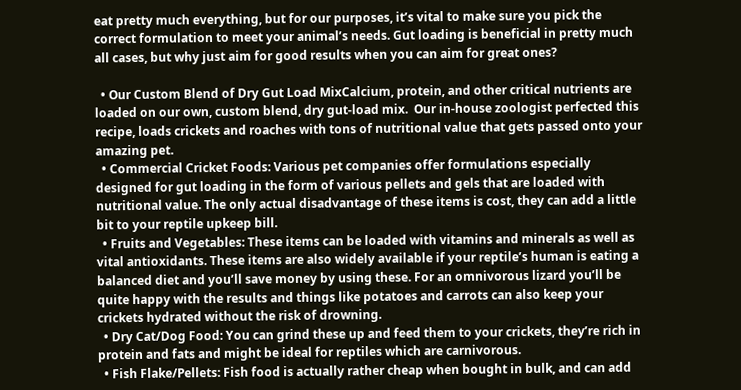eat pretty much everything, but for our purposes, it’s vital to make sure you pick the correct formulation to meet your animal’s needs. Gut loading is beneficial in pretty much all cases, but why just aim for good results when you can aim for great ones?

  • Our Custom Blend of Dry Gut Load MixCalcium, protein, and other critical nutrients are loaded on our own, custom blend, dry gut-load mix.  Our in-house zoologist perfected this recipe, loads crickets and roaches with tons of nutritional value that gets passed onto your amazing pet.
  • Commercial Cricket Foods: Various pet companies offer formulations especially designed for gut loading in the form of various pellets and gels that are loaded with nutritional value. The only actual disadvantage of these items is cost, they can add a little bit to your reptile upkeep bill.
  • Fruits and Vegetables: These items can be loaded with vitamins and minerals as well as vital antioxidants. These items are also widely available if your reptile’s human is eating a balanced diet and you’ll save money by using these. For an omnivorous lizard you’ll be quite happy with the results and things like potatoes and carrots can also keep your crickets hydrated without the risk of drowning.
  • Dry Cat/Dog Food: You can grind these up and feed them to your crickets, they’re rich in protein and fats and might be ideal for reptiles which are carnivorous.
  • Fish Flake/Pellets: Fish food is actually rather cheap when bought in bulk, and can add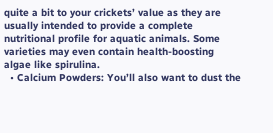quite a bit to your crickets’ value as they are usually intended to provide a complete nutritional profile for aquatic animals. Some varieties may even contain health-boosting algae like spirulina.
  • Calcium Powders: You’ll also want to dust the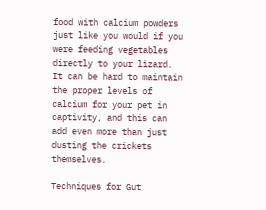food with calcium powders just like you would if you were feeding vegetables directly to your lizard. It can be hard to maintain the proper levels of calcium for your pet in captivity, and this can add even more than just dusting the crickets themselves.

Techniques for Gut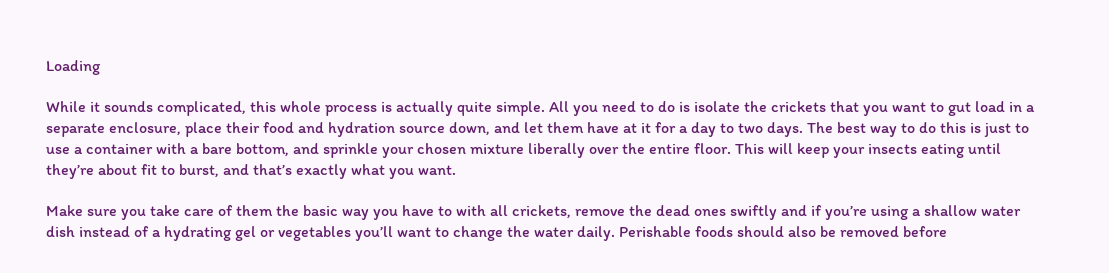Loading

While it sounds complicated, this whole process is actually quite simple. All you need to do is isolate the crickets that you want to gut load in a separate enclosure, place their food and hydration source down, and let them have at it for a day to two days. The best way to do this is just to use a container with a bare bottom, and sprinkle your chosen mixture liberally over the entire floor. This will keep your insects eating until they’re about fit to burst, and that’s exactly what you want.

Make sure you take care of them the basic way you have to with all crickets, remove the dead ones swiftly and if you’re using a shallow water dish instead of a hydrating gel or vegetables you’ll want to change the water daily. Perishable foods should also be removed before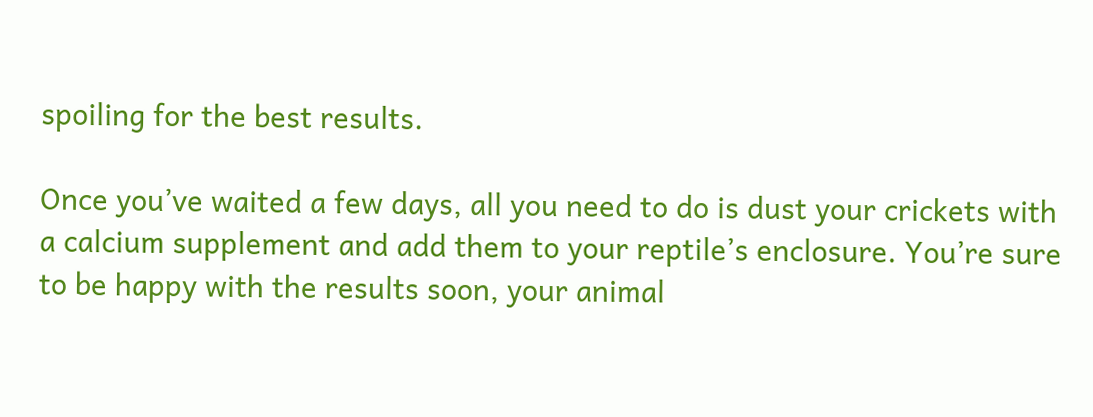spoiling for the best results.

Once you’ve waited a few days, all you need to do is dust your crickets with a calcium supplement and add them to your reptile’s enclosure. You’re sure to be happy with the results soon, your animal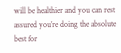will be healthier and you can rest assured you’re doing the absolute best for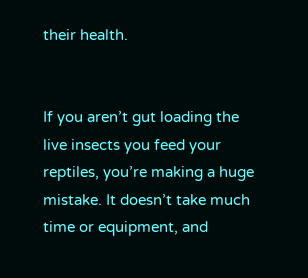their health.


If you aren’t gut loading the live insects you feed your reptiles, you’re making a huge mistake. It doesn’t take much time or equipment, and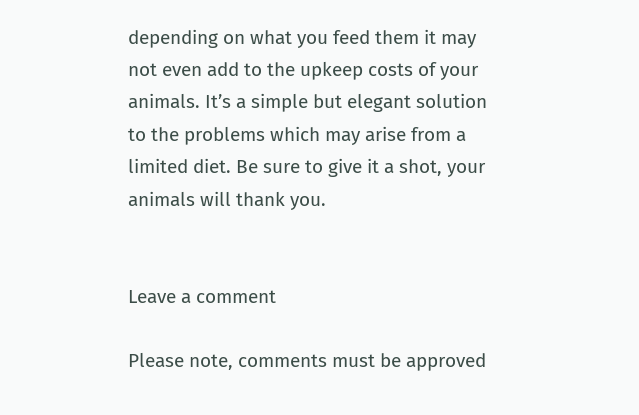depending on what you feed them it may not even add to the upkeep costs of your animals. It’s a simple but elegant solution to the problems which may arise from a limited diet. Be sure to give it a shot, your animals will thank you.


Leave a comment

Please note, comments must be approved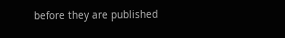before they are published